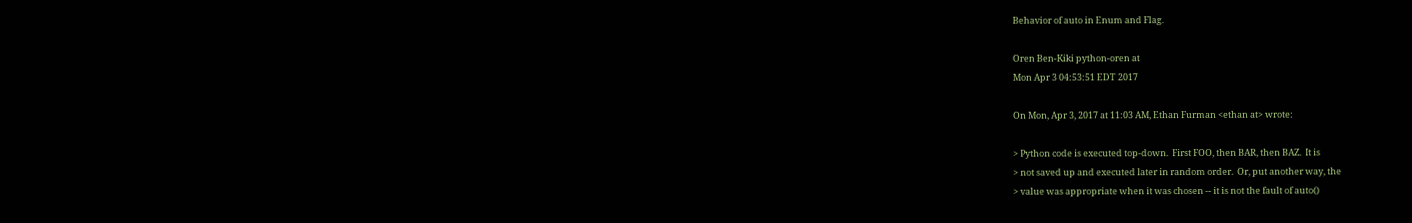Behavior of auto in Enum and Flag.

Oren Ben-Kiki python-oren at
Mon Apr 3 04:53:51 EDT 2017

On Mon, Apr 3, 2017 at 11:03 AM, Ethan Furman <ethan at> wrote:

> Python code is executed top-down.  First FOO, then BAR, then BAZ.  It is
> not saved up and executed later in random order.  Or, put another way, the
> value was appropriate when it was chosen -- it is not the fault of auto()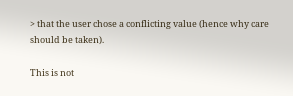> that the user chose a conflicting value (hence why care should be taken).

This is not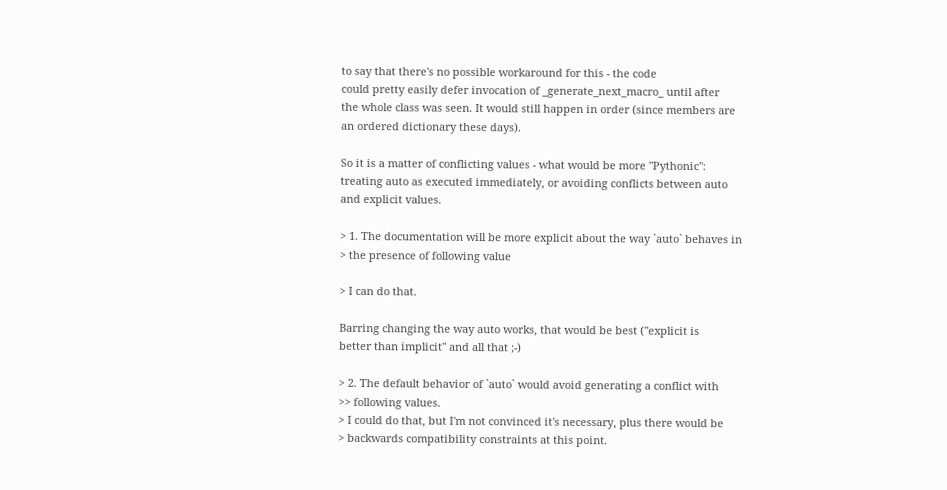to say that there's no possible workaround for this - the code
could pretty easily defer invocation of _generate_next_macro_ until after
the whole class was seen. It would still happen in order (since members are
an ordered dictionary these days).

So it is a matter of conflicting values - what would be more "Pythonic":
treating auto as executed immediately, or avoiding conflicts between auto
and explicit values.

> 1. The documentation will be more explicit about the way `auto` behaves in
> the presence of following value

> I can do that.

Barring changing the way auto works, that would be best ("explicit is
better than implicit" and all that ;-)

> 2. The default behavior of `auto` would avoid generating a conflict with
>> following values.
> I could do that, but I'm not convinced it's necessary, plus there would be
> backwards compatibility constraints at this point.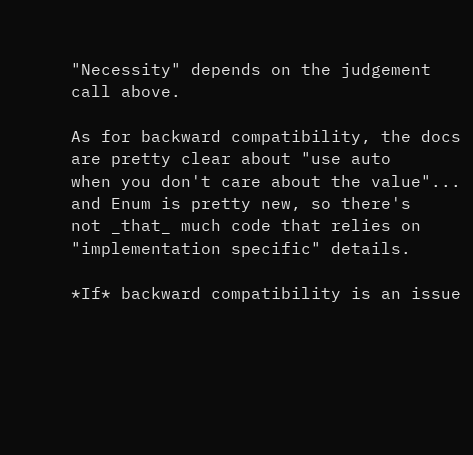"Necessity" depends on the judgement call above.

As for backward compatibility, the docs are pretty clear about "use auto
when you don't care about the value"... and Enum is pretty new, so there's
not _that_ much code that relies on "implementation specific" details.

*If* backward compatibility is an issue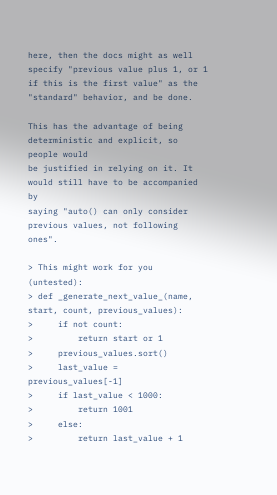here, then the docs might as well
specify "previous value plus 1, or 1 if this is the first value" as the
"standard" behavior, and be done.

This has the advantage of being deterministic and explicit, so people would
be justified in relying on it. It would still have to be accompanied by
saying "auto() can only consider previous values, not following ones".

> This might work for you (untested):
> def _generate_next_value_(name, start, count, previous_values):
>     if not count:
>         return start or 1
>     previous_values.sort()
>     last_value = previous_values[-1]
>     if last_value < 1000:
>         return 1001
>     else:
>         return last_value + 1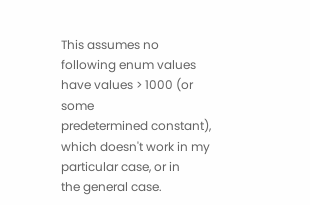This assumes no following enum values have values > 1000 (or some
predetermined constant), which doesn't work in my particular case, or in
the general case.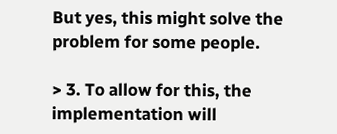But yes, this might solve the problem for some people.

> 3. To allow for this, the implementation will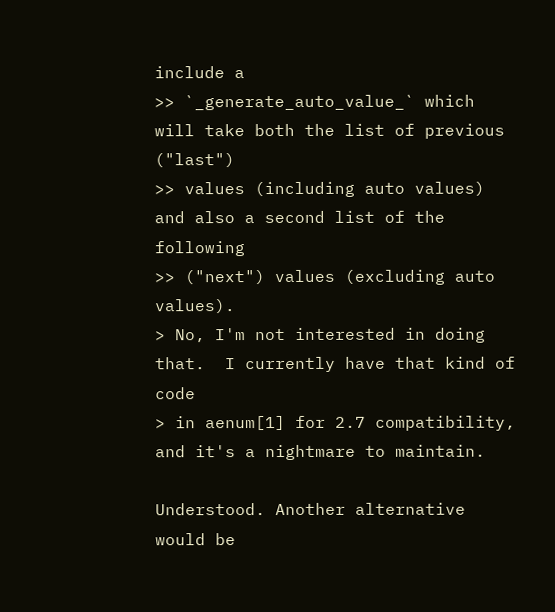include a
>> `_generate_auto_value_` which will take both the list of previous ("last")
>> values (including auto values) and also a second list of the following
>> ("next") values (excluding auto values).
> No, I'm not interested in doing that.  I currently have that kind of code
> in aenum[1] for 2.7 compatibility, and it's a nightmare to maintain.

Understood. Another alternative would be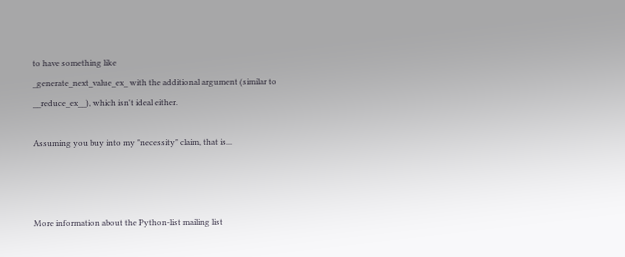to have something like
_generate_next_value_ex_ with the additional argument (similar to
__reduce_ex__), which isn't ideal either.

Assuming you buy into my "necessity" claim, that is...



More information about the Python-list mailing list